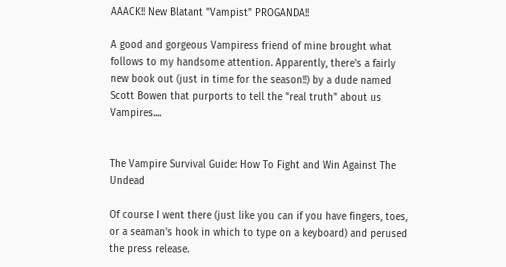AAACK!! New Blatant "Vampist" PROGANDA!!

A good and gorgeous Vampiress friend of mine brought what follows to my handsome attention. Apparently, there's a fairly new book out (just in time for the season!!) by a dude named Scott Bowen that purports to tell the "real truth" about us Vampires....


The Vampire Survival Guide: How To Fight and Win Against The Undead

Of course I went there (just like you can if you have fingers, toes, or a seaman's hook in which to type on a keyboard) and perused the press release.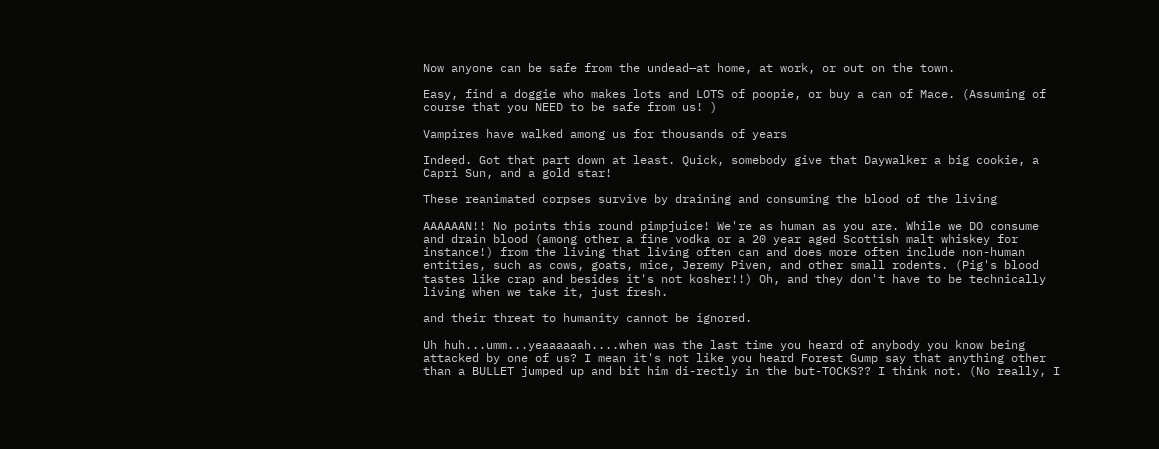Now anyone can be safe from the undead—at home, at work, or out on the town.

Easy, find a doggie who makes lots and LOTS of poopie, or buy a can of Mace. (Assuming of course that you NEED to be safe from us! )

Vampires have walked among us for thousands of years

Indeed. Got that part down at least. Quick, somebody give that Daywalker a big cookie, a Capri Sun, and a gold star!

These reanimated corpses survive by draining and consuming the blood of the living

AAAAAAN!! No points this round pimpjuice! We're as human as you are. While we DO consume and drain blood (among other a fine vodka or a 20 year aged Scottish malt whiskey for instance!) from the living that living often can and does more often include non-human entities, such as cows, goats, mice, Jeremy Piven, and other small rodents. (Pig's blood tastes like crap and besides it's not kosher!!) Oh, and they don't have to be technically living when we take it, just fresh.

and their threat to humanity cannot be ignored.

Uh huh...umm...yeaaaaaah....when was the last time you heard of anybody you know being attacked by one of us? I mean it's not like you heard Forest Gump say that anything other than a BULLET jumped up and bit him di-rectly in the but-TOCKS?? I think not. (No really, I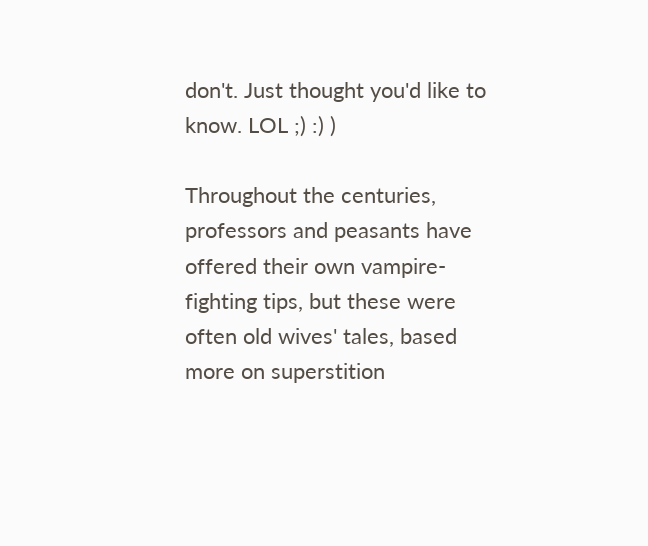don't. Just thought you'd like to know. LOL ;) :) )

Throughout the centuries, professors and peasants have offered their own vampire-fighting tips, but these were often old wives' tales, based more on superstition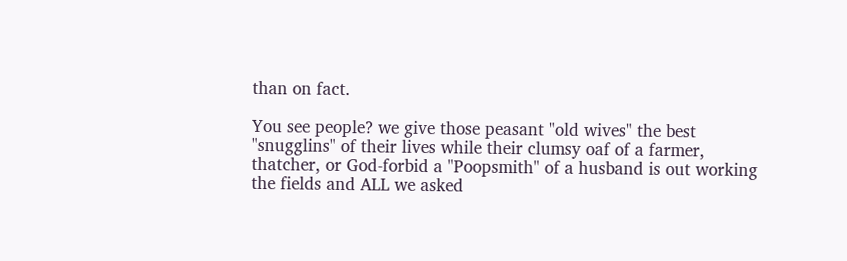than on fact.

You see people? we give those peasant "old wives" the best "snugglins" of their lives while their clumsy oaf of a farmer, thatcher, or God-forbid a "Poopsmith" of a husband is out working the fields and ALL we asked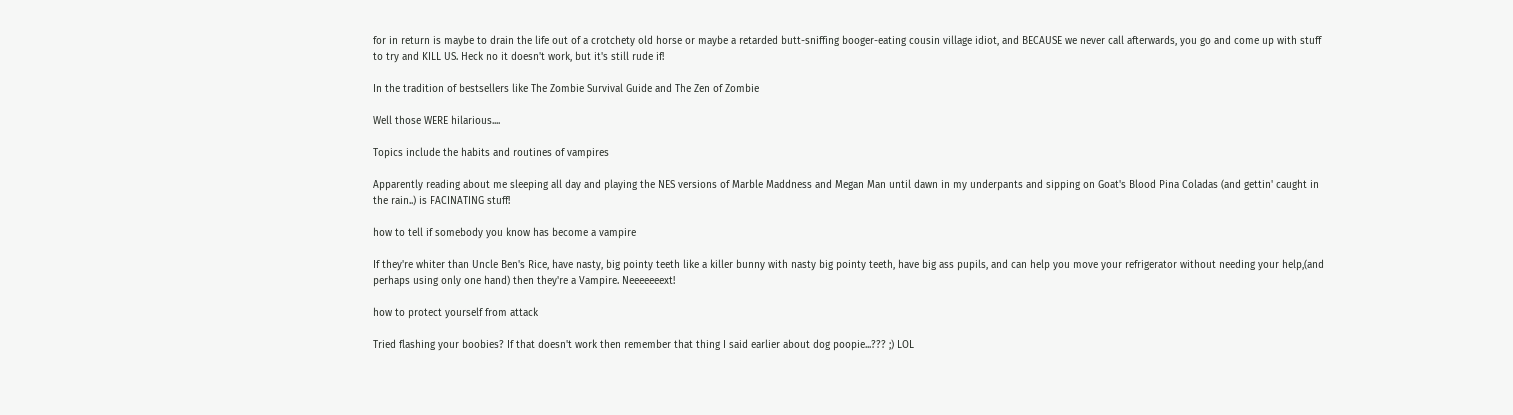for in return is maybe to drain the life out of a crotchety old horse or maybe a retarded butt-sniffing booger-eating cousin village idiot, and BECAUSE we never call afterwards, you go and come up with stuff to try and KILL US. Heck no it doesn't work, but it's still rude if!

In the tradition of bestsellers like The Zombie Survival Guide and The Zen of Zombie

Well those WERE hilarious....

Topics include the habits and routines of vampires

Apparently reading about me sleeping all day and playing the NES versions of Marble Maddness and Megan Man until dawn in my underpants and sipping on Goat's Blood Pina Coladas (and gettin' caught in the rain..) is FACINATING stuff!

how to tell if somebody you know has become a vampire

If they're whiter than Uncle Ben's Rice, have nasty, big pointy teeth like a killer bunny with nasty big pointy teeth, have big ass pupils, and can help you move your refrigerator without needing your help,(and perhaps using only one hand) then they're a Vampire. Neeeeeeext!

how to protect yourself from attack

Tried flashing your boobies? If that doesn't work then remember that thing I said earlier about dog poopie...??? ;) LOL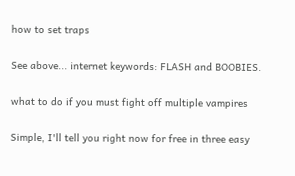how to set traps

See above... internet keywords: FLASH and BOOBIES.

what to do if you must fight off multiple vampires

Simple, I'll tell you right now for free in three easy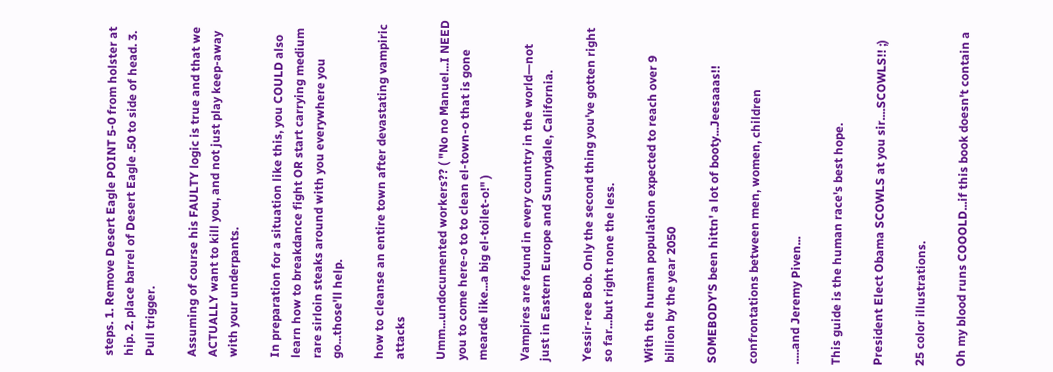steps. 1. Remove Desert Eagle POINT 5-0 from holster at hip. 2. place barrel of Desert Eagle .50 to side of head. 3. Pull trigger.

Assuming of course his FAULTY logic is true and that we ACTUALLY want to kill you, and not just play keep-away with your underpants.

In preparation for a situation like this, you COULD also learn how to breakdance fight OR start carrying medium rare sirloin steaks around with you everywhere you go...those'll help.

how to cleanse an entire town after devastating vampiric attacks

Umm...undocumented workers?? ( "No no Manuel...I NEED you to come here-o to to clean el-town-o that is gone mearde like...a big el-toilet-o!" )

Vampires are found in every country in the world—not just in Eastern Europe and Sunnydale, California.

Yessir-ree Bob. Only the second thing you've gotten right so far...but right none the less.

With the human population expected to reach over 9 billion by the year 2050

SOMEBODY'S been hittn' a lot of booty...Jeesaaas!!

confrontations between men, women, children

.....and Jeremy Piven...

This guide is the human race's best hope.

President Elect Obama SCOWLS at you sir....SCOWLS!! ;)

25 color illustrations.

Oh my blood runs COOOLD...if this book doesn't contain a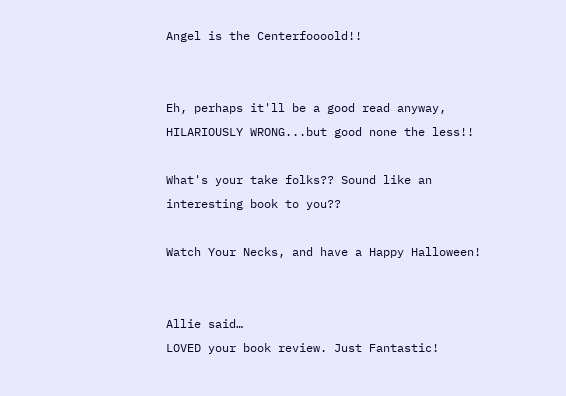Angel is the Centerfoooold!!


Eh, perhaps it'll be a good read anyway, HILARIOUSLY WRONG...but good none the less!!

What's your take folks?? Sound like an interesting book to you??

Watch Your Necks, and have a Happy Halloween!


Allie said…
LOVED your book review. Just Fantastic!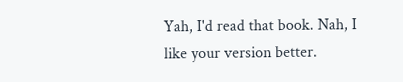Yah, I'd read that book. Nah, I like your version better.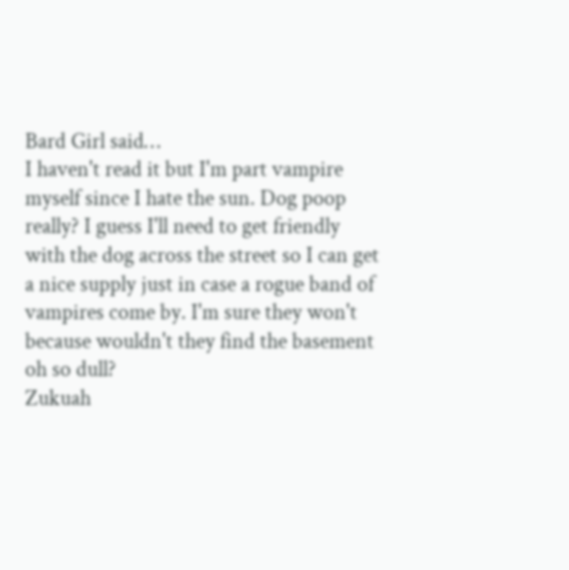Bard Girl said…
I haven't read it but I'm part vampire myself since I hate the sun. Dog poop really? I guess I'll need to get friendly with the dog across the street so I can get a nice supply just in case a rogue band of vampires come by. I'm sure they won't because wouldn't they find the basement oh so dull?
Zukuah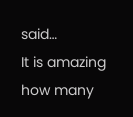said…
It is amazing how many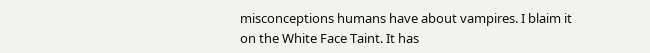misconceptions humans have about vampires. I blaim it on the White Face Taint. It has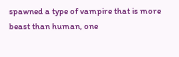spawned a type of vampire that is more beast than human, one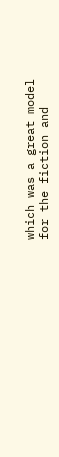which was a great model for the fiction and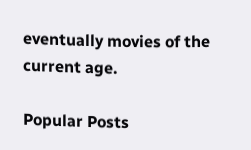eventually movies of the current age.

Popular Posts